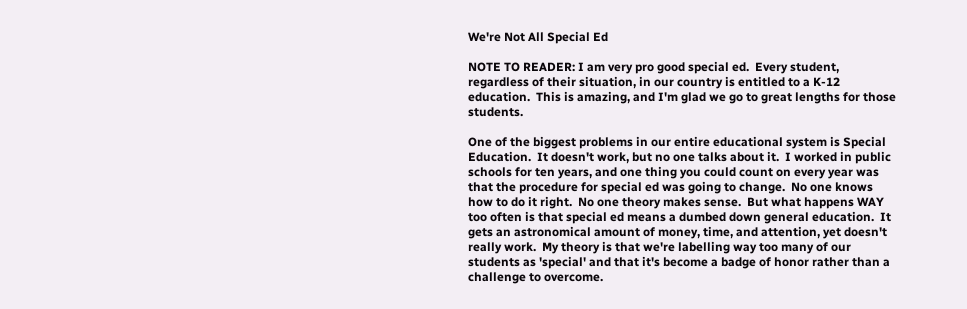We're Not All Special Ed

NOTE TO READER: I am very pro good special ed.  Every student, regardless of their situation, in our country is entitled to a K-12 education.  This is amazing, and I'm glad we go to great lengths for those students.

One of the biggest problems in our entire educational system is Special Education.  It doesn't work, but no one talks about it.  I worked in public schools for ten years, and one thing you could count on every year was that the procedure for special ed was going to change.  No one knows how to do it right.  No one theory makes sense.  But what happens WAY too often is that special ed means a dumbed down general education.  It gets an astronomical amount of money, time, and attention, yet doesn't really work.  My theory is that we're labelling way too many of our students as 'special' and that it's become a badge of honor rather than a challenge to overcome.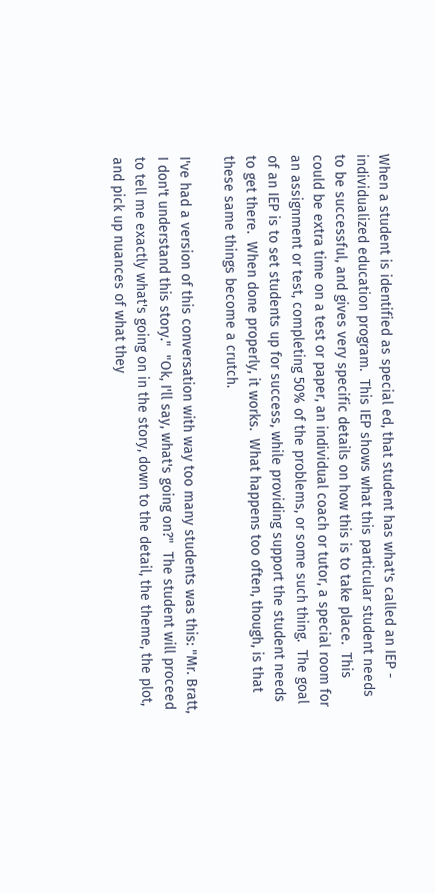When a student is identified as special ed, that student has what's called an IEP - individualized education program.  This IEP shows what this particular student needs to be successful, and gives very specific details on how this is to take place.  This could be extra time on a test or paper, an individual coach or tutor, a special room for an assignment or test, completing 50% of the problems, or some such thing.  The goal of an IEP is to set students up for success, while providing support the student needs to get there.  When done properly, it works.  What happens too often, though, is that these same things become a crutch.

I've had a version of this conversation with way too many students was this: "Mr. Bratt, I don't understand this story."  "Ok, I'll say, what's going on?"  The student will proceed to tell me exactly what's going on in the story, down to the detail, the theme, the plot, and pick up nuances of what they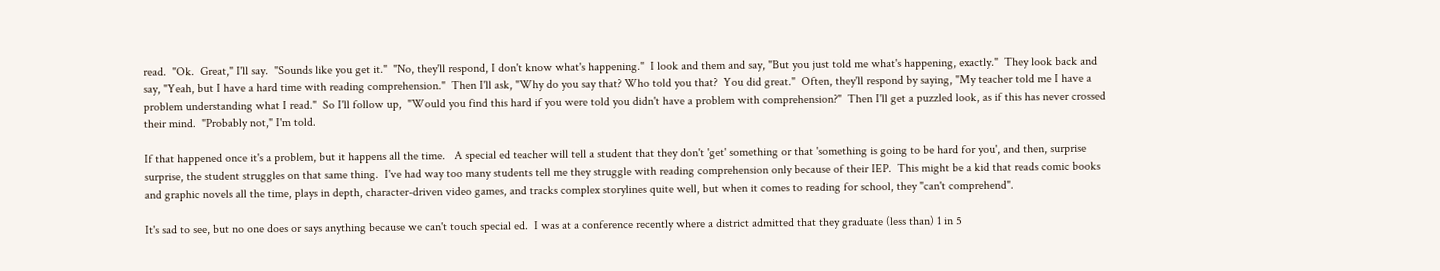read.  "Ok.  Great," I'll say.  "Sounds like you get it."  "No, they'll respond, I don't know what's happening."  I look and them and say, "But you just told me what's happening, exactly."  They look back and say, "Yeah, but I have a hard time with reading comprehension."  Then I'll ask, "Why do you say that? Who told you that?  You did great."  Often, they'll respond by saying, "My teacher told me I have a problem understanding what I read."  So I'll follow up,  "Would you find this hard if you were told you didn't have a problem with comprehension?"  Then I'll get a puzzled look, as if this has never crossed their mind.  "Probably not," I'm told.

If that happened once it's a problem, but it happens all the time.   A special ed teacher will tell a student that they don't 'get' something or that 'something is going to be hard for you', and then, surprise surprise, the student struggles on that same thing.  I've had way too many students tell me they struggle with reading comprehension only because of their IEP.  This might be a kid that reads comic books and graphic novels all the time, plays in depth, character-driven video games, and tracks complex storylines quite well, but when it comes to reading for school, they "can't comprehend".

It's sad to see, but no one does or says anything because we can't touch special ed.  I was at a conference recently where a district admitted that they graduate (less than) 1 in 5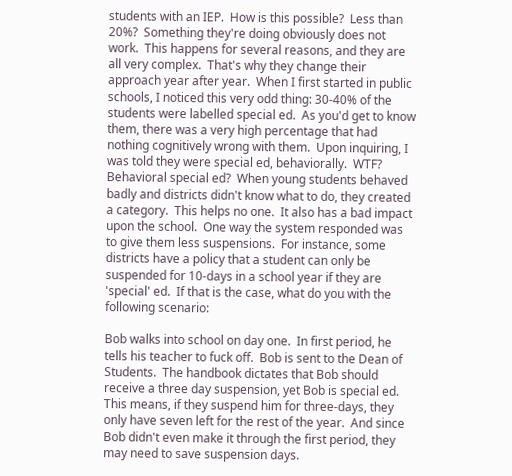students with an IEP.  How is this possible?  Less than 20%?  Something they're doing obviously does not work.  This happens for several reasons, and they are all very complex.  That's why they change their approach year after year.  When I first started in public schools, I noticed this very odd thing: 30-40% of the students were labelled special ed.  As you'd get to know them, there was a very high percentage that had nothing cognitively wrong with them.  Upon inquiring, I was told they were special ed, behaviorally.  WTF?  Behavioral special ed?  When young students behaved badly and districts didn't know what to do, they created a category.  This helps no one.  It also has a bad impact upon the school.  One way the system responded was to give them less suspensions.  For instance, some districts have a policy that a student can only be suspended for 10-days in a school year if they are 'special' ed.  If that is the case, what do you with the following scenario:

Bob walks into school on day one.  In first period, he tells his teacher to fuck off.  Bob is sent to the Dean of Students.  The handbook dictates that Bob should receive a three day suspension, yet Bob is special ed.  This means, if they suspend him for three-days, they only have seven left for the rest of the year.  And since Bob didn't even make it through the first period, they may need to save suspension days.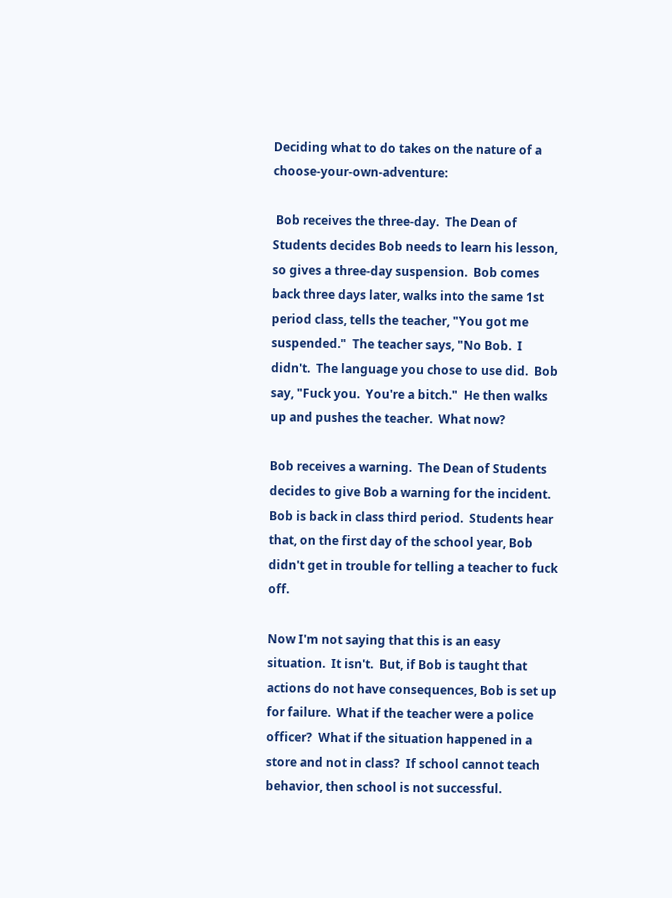Deciding what to do takes on the nature of a choose-your-own-adventure:

 Bob receives the three-day.  The Dean of Students decides Bob needs to learn his lesson, so gives a three-day suspension.  Bob comes back three days later, walks into the same 1st period class, tells the teacher, "You got me suspended."  The teacher says, "No Bob.  I didn't.  The language you chose to use did.  Bob say, "Fuck you.  You're a bitch."  He then walks up and pushes the teacher.  What now?

Bob receives a warning.  The Dean of Students decides to give Bob a warning for the incident.  Bob is back in class third period.  Students hear that, on the first day of the school year, Bob didn't get in trouble for telling a teacher to fuck off.

Now I'm not saying that this is an easy situation.  It isn't.  But, if Bob is taught that actions do not have consequences, Bob is set up for failure.  What if the teacher were a police officer?  What if the situation happened in a store and not in class?  If school cannot teach behavior, then school is not successful.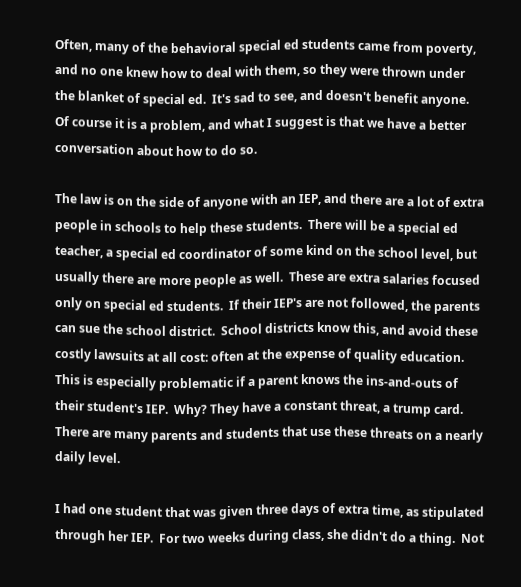Often, many of the behavioral special ed students came from poverty, and no one knew how to deal with them, so they were thrown under the blanket of special ed.  It's sad to see, and doesn't benefit anyone.  Of course it is a problem, and what I suggest is that we have a better conversation about how to do so.

The law is on the side of anyone with an IEP, and there are a lot of extra people in schools to help these students.  There will be a special ed teacher, a special ed coordinator of some kind on the school level, but usually there are more people as well.  These are extra salaries focused only on special ed students.  If their IEP's are not followed, the parents can sue the school district.  School districts know this, and avoid these costly lawsuits at all cost: often at the expense of quality education.  This is especially problematic if a parent knows the ins-and-outs of their student's IEP.  Why? They have a constant threat, a trump card.  There are many parents and students that use these threats on a nearly daily level.

I had one student that was given three days of extra time, as stipulated through her IEP.  For two weeks during class, she didn't do a thing.  Not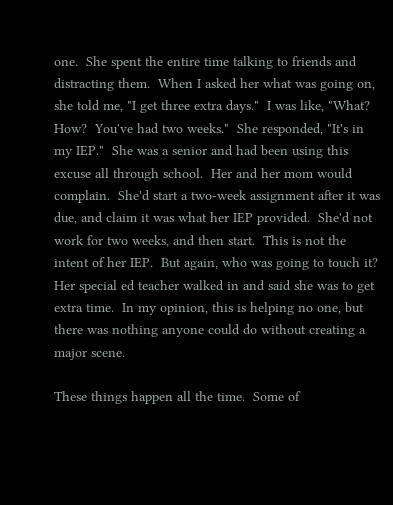one.  She spent the entire time talking to friends and distracting them.  When I asked her what was going on, she told me, "I get three extra days."  I was like, "What?  How?  You've had two weeks."  She responded, "It's in my IEP."  She was a senior and had been using this excuse all through school.  Her and her mom would complain.  She'd start a two-week assignment after it was due, and claim it was what her IEP provided.  She'd not work for two weeks, and then start.  This is not the intent of her IEP.  But again, who was going to touch it?  Her special ed teacher walked in and said she was to get extra time.  In my opinion, this is helping no one, but there was nothing anyone could do without creating a major scene.

These things happen all the time.  Some of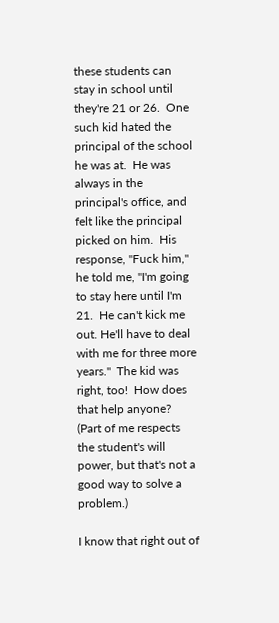these students can stay in school until they're 21 or 26.  One such kid hated the principal of the school he was at.  He was always in the principal's office, and felt like the principal picked on him.  His response, "Fuck him," he told me, "I'm going to stay here until I'm 21.  He can't kick me out. He'll have to deal with me for three more years."  The kid was right, too!  How does that help anyone?  (Part of me respects the student's will power, but that's not a good way to solve a problem.)

I know that right out of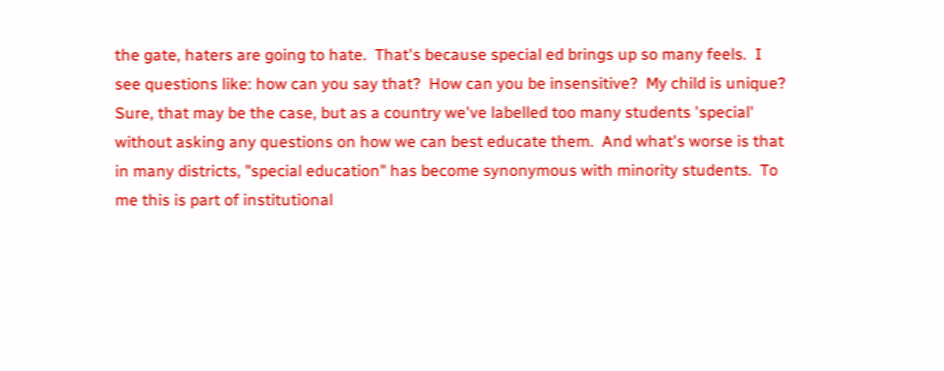the gate, haters are going to hate.  That's because special ed brings up so many feels.  I see questions like: how can you say that?  How can you be insensitive?  My child is unique?  Sure, that may be the case, but as a country we've labelled too many students 'special' without asking any questions on how we can best educate them.  And what's worse is that in many districts, "special education" has become synonymous with minority students.  To me this is part of institutional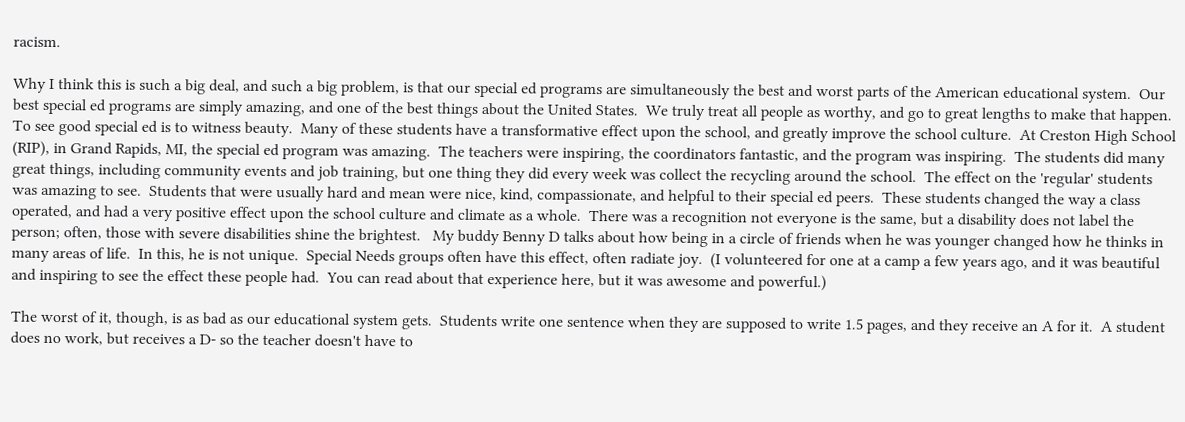racism.

Why I think this is such a big deal, and such a big problem, is that our special ed programs are simultaneously the best and worst parts of the American educational system.  Our best special ed programs are simply amazing, and one of the best things about the United States.  We truly treat all people as worthy, and go to great lengths to make that happen.  To see good special ed is to witness beauty.  Many of these students have a transformative effect upon the school, and greatly improve the school culture.  At Creston High School (RIP), in Grand Rapids, MI, the special ed program was amazing.  The teachers were inspiring, the coordinators fantastic, and the program was inspiring.  The students did many great things, including community events and job training, but one thing they did every week was collect the recycling around the school.  The effect on the 'regular' students was amazing to see.  Students that were usually hard and mean were nice, kind, compassionate, and helpful to their special ed peers.  These students changed the way a class operated, and had a very positive effect upon the school culture and climate as a whole.  There was a recognition not everyone is the same, but a disability does not label the person; often, those with severe disabilities shine the brightest.   My buddy Benny D talks about how being in a circle of friends when he was younger changed how he thinks in many areas of life.  In this, he is not unique.  Special Needs groups often have this effect, often radiate joy.  (I volunteered for one at a camp a few years ago, and it was beautiful and inspiring to see the effect these people had.  You can read about that experience here, but it was awesome and powerful.)

The worst of it, though, is as bad as our educational system gets.  Students write one sentence when they are supposed to write 1.5 pages, and they receive an A for it.  A student does no work, but receives a D- so the teacher doesn't have to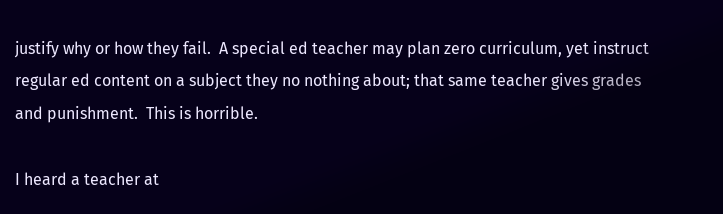justify why or how they fail.  A special ed teacher may plan zero curriculum, yet instruct regular ed content on a subject they no nothing about; that same teacher gives grades and punishment.  This is horrible.

I heard a teacher at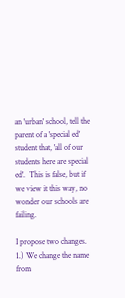an 'urban' school, tell the parent of a 'special ed' student that, 'all of our students here are special ed'.  This is false, but if we view it this way, no wonder our schools are failing.

I propose two changes.  1.) We change the name from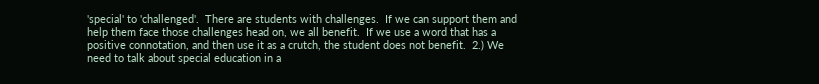'special' to 'challenged'.  There are students with challenges.  If we can support them and help them face those challenges head on, we all benefit.  If we use a word that has a positive connotation, and then use it as a crutch, the student does not benefit.  2.) We need to talk about special education in a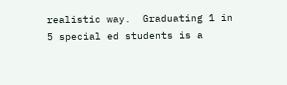realistic way.  Graduating 1 in 5 special ed students is a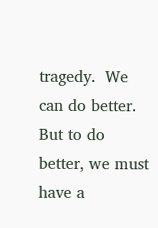tragedy.  We can do better.  But to do better, we must have a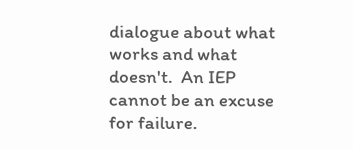dialogue about what works and what doesn't.  An IEP cannot be an excuse for failure.